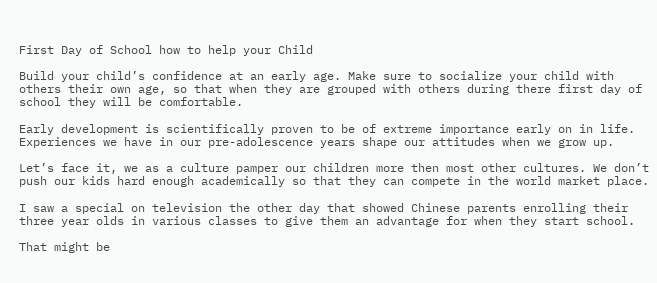First Day of School how to help your Child

Build your child’s confidence at an early age. Make sure to socialize your child with others their own age, so that when they are grouped with others during there first day of school they will be comfortable.

Early development is scientifically proven to be of extreme importance early on in life. Experiences we have in our pre-adolescence years shape our attitudes when we grow up.

Let’s face it, we as a culture pamper our children more then most other cultures. We don’t push our kids hard enough academically so that they can compete in the world market place.

I saw a special on television the other day that showed Chinese parents enrolling their three year olds in various classes to give them an advantage for when they start school.

That might be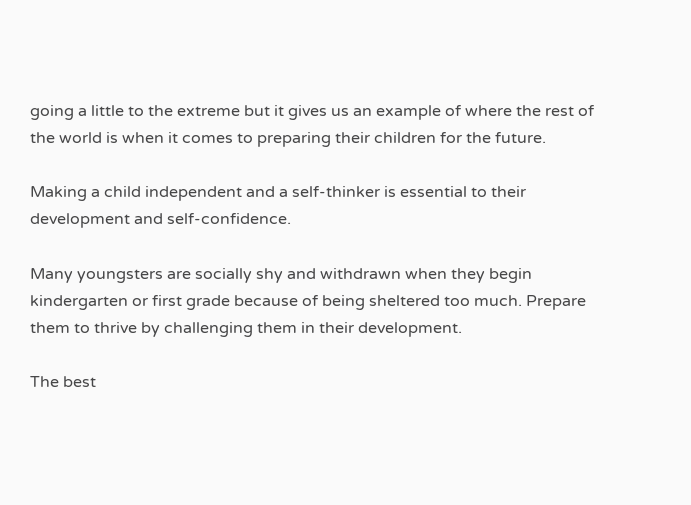going a little to the extreme but it gives us an example of where the rest of the world is when it comes to preparing their children for the future.

Making a child independent and a self-thinker is essential to their development and self-confidence.

Many youngsters are socially shy and withdrawn when they begin kindergarten or first grade because of being sheltered too much. Prepare them to thrive by challenging them in their development.

The best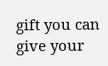gift you can give your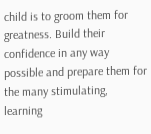child is to groom them for greatness. Build their confidence in any way possible and prepare them for the many stimulating, learning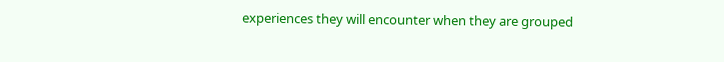experiences they will encounter when they are grouped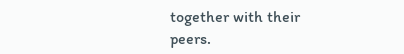together with their peers.